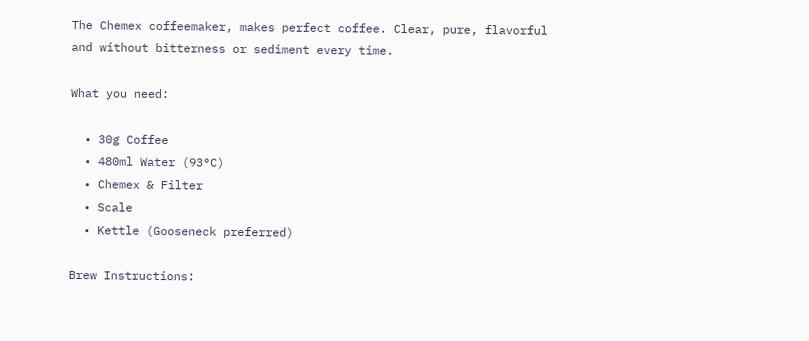The Chemex coffeemaker, makes perfect coffee. Clear, pure, flavorful and without bitterness or sediment every time.

What you need:

  • 30g Coffee
  • 480ml Water (93°C)
  • Chemex & Filter
  • Scale
  • Kettle (Gooseneck preferred)

Brew Instructions: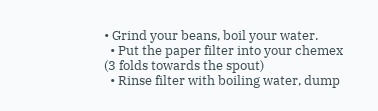• Grind your beans, boil your water.
  • Put the paper filter into your chemex (3 folds towards the spout)
  • Rinse filter with boiling water, dump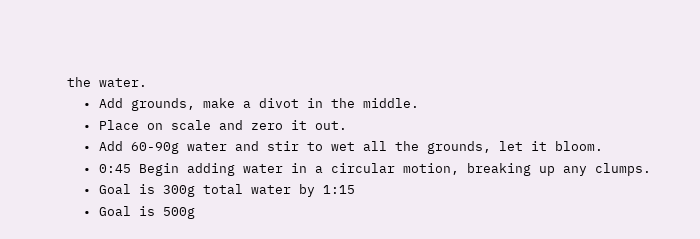the water.
  • Add grounds, make a divot in the middle.
  • Place on scale and zero it out.
  • Add 60-90g water and stir to wet all the grounds, let it bloom.
  • 0:45 Begin adding water in a circular motion, breaking up any clumps.
  • Goal is 300g total water by 1:15
  • Goal is 500g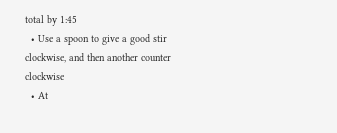total by 1:45
  • Use a spoon to give a good stir clockwise, and then another counter clockwise
  • At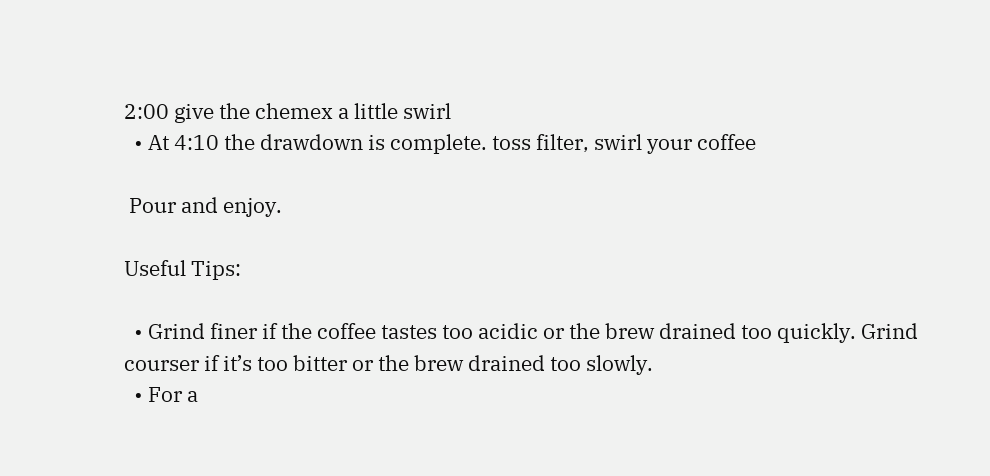2:00 give the chemex a little swirl
  • At 4:10 the drawdown is complete. toss filter, swirl your coffee

 Pour and enjoy.

Useful Tips:

  • Grind finer if the coffee tastes too acidic or the brew drained too quickly. Grind courser if it’s too bitter or the brew drained too slowly.
  • For a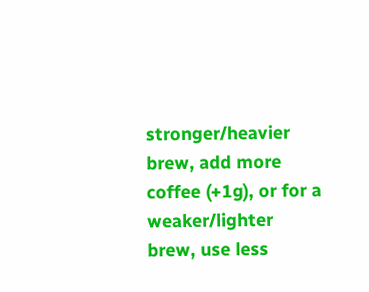stronger/heavier brew, add more coffee (+1g), or for a weaker/lighter brew, use less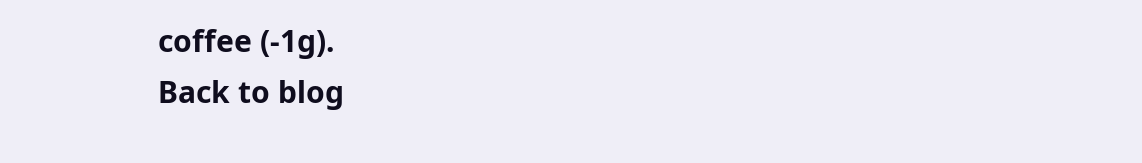coffee (-1g).
Back to blog